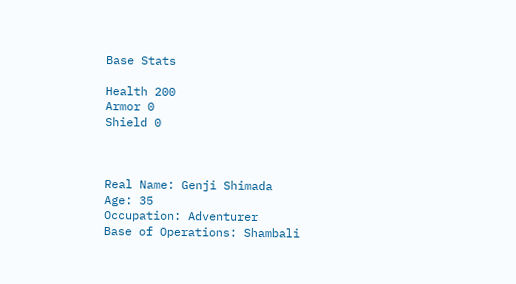Base Stats

Health 200
Armor 0
Shield 0



Real Name: Genji Shimada
Age: 35
Occupation: Adventurer
Base of Operations: Shambali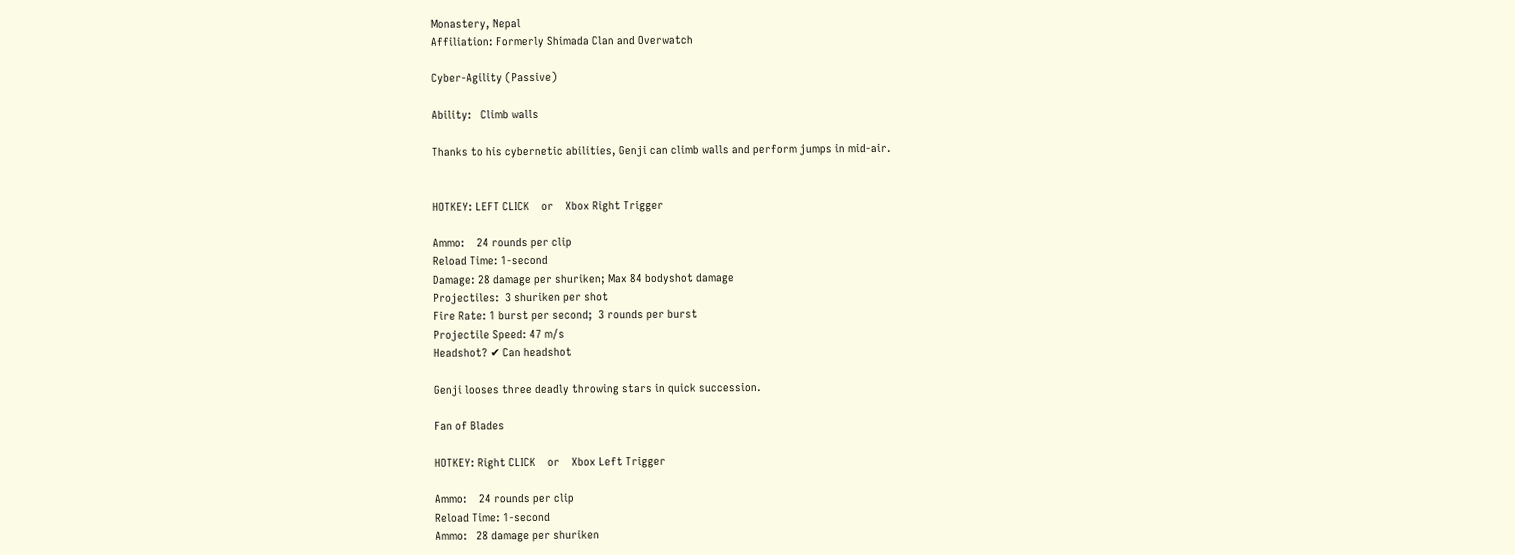Monastery, Nepal
Affiliation: Formerly Shimada Clan and Overwatch

Cyber-Agility (Passive)

Ability:   Climb walls

Thanks to his cybernetic abilities, Genji can climb walls and perform jumps in mid-air.


HOTKEY: LEFT CLICK    or    Xbox Right Trigger

Ammo:    24 rounds per clip
Reload Time: 1-second
Damage: 28 damage per shuriken; Max 84 bodyshot damage
Projectiles:  3 shuriken per shot
Fire Rate: 1 burst per second;  3 rounds per burst
Projectile Speed: 47 m/s
Headshot? ✔ Can headshot

Genji looses three deadly throwing stars in quick succession.

Fan of Blades

HOTKEY: Right CLICK    or    Xbox Left Trigger

Ammo:    24 rounds per clip
Reload Time: 1-second
Ammo:   28 damage per shuriken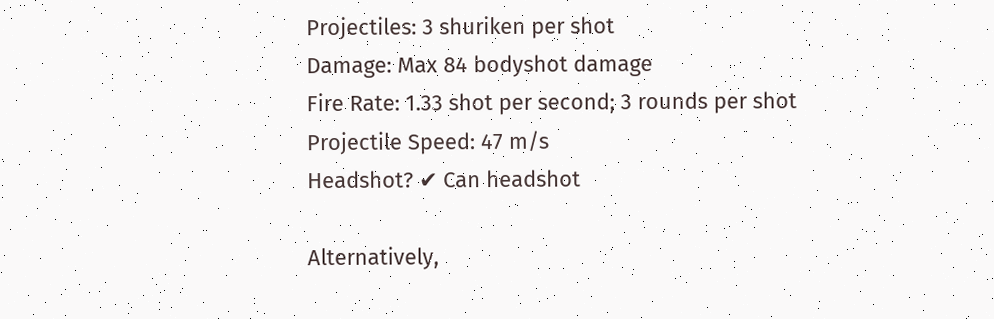Projectiles: 3 shuriken per shot
Damage: Max 84 bodyshot damage
Fire Rate: 1.33 shot per second; 3 rounds per shot
Projectile Speed: 47 m/s
Headshot? ✔ Can headshot

Alternatively,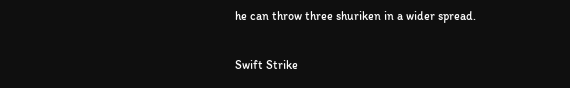he can throw three shuriken in a wider spread.

Swift Strike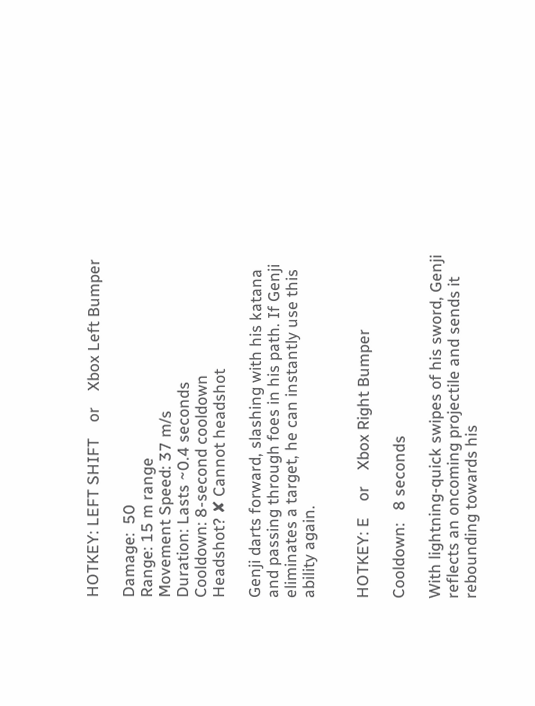HOTKEY: LEFT SHIFT    or    Xbox Left Bumper

Damage:  50
Range: 15 m range
Movement Speed: 37 m/s
Duration: Lasts ~0.4 seconds
Cooldown: 8-second cooldown
Headshot? ✘ Cannot headshot

Genji darts forward, slashing with his katana and passing through foes in his path. If Genji eliminates a target, he can instantly use this ability again.


HOTKEY: E    or    Xbox Right Bumper

Cooldown:   8 seconds

With lightning-quick swipes of his sword, Genji reflects an oncoming projectile and sends it rebounding towards his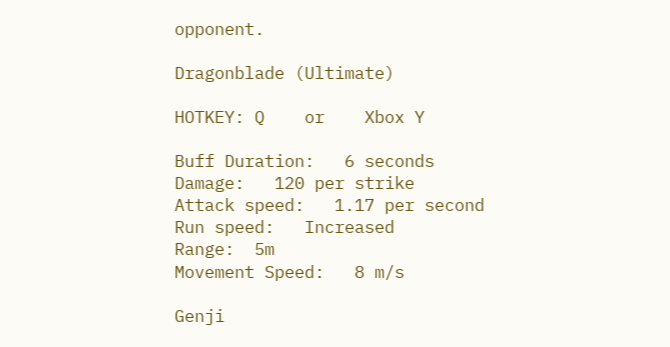opponent.

Dragonblade (Ultimate)

HOTKEY: Q    or    Xbox Y

Buff Duration:   6 seconds
Damage:   120 per strike
Attack speed:   1.17 per second
Run speed:   Increased
Range:  5m
Movement Speed:   8 m/s

Genji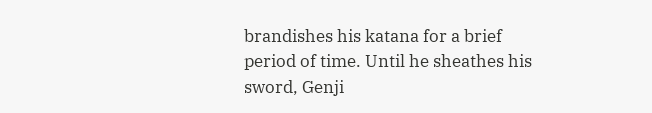brandishes his katana for a brief period of time. Until he sheathes his sword, Genji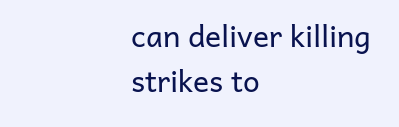can deliver killing strikes to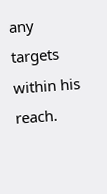any targets within his reach.